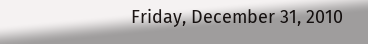Friday, December 31, 2010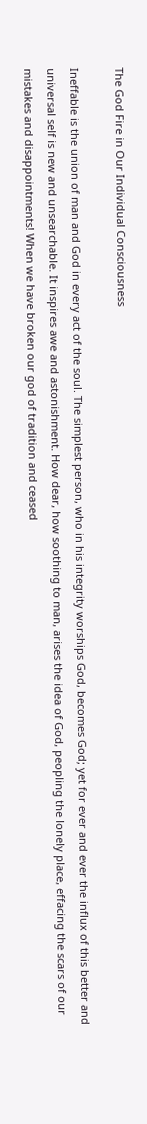The God Fire in Our Individual Consciousness

Ineffable is the union of man and God in every act of the soul. The simplest person, who in his integrity worships God, becomes God; yet for ever and ever the influx of this better and universal self is new and unsearchable. It inspires awe and astonishment. How dear, how soothing to man, arises the idea of God, peopling the lonely place, effacing the scars of our mistakes and disappointments! When we have broken our god of tradition and ceased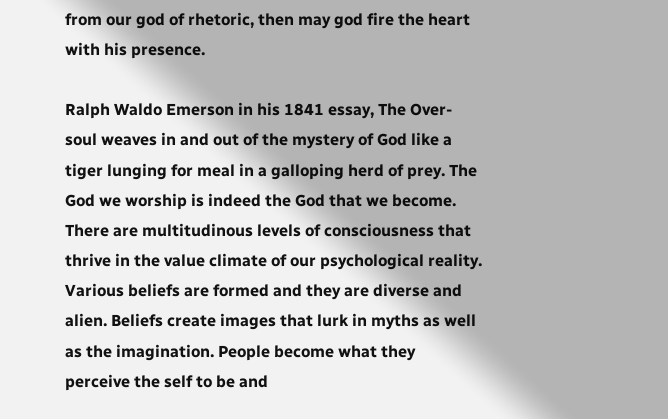from our god of rhetoric, then may god fire the heart with his presence.

Ralph Waldo Emerson in his 1841 essay, The Over-soul weaves in and out of the mystery of God like a tiger lunging for meal in a galloping herd of prey. The God we worship is indeed the God that we become. There are multitudinous levels of consciousness that thrive in the value climate of our psychological reality. Various beliefs are formed and they are diverse and alien. Beliefs create images that lurk in myths as well as the imagination. People become what they perceive the self to be and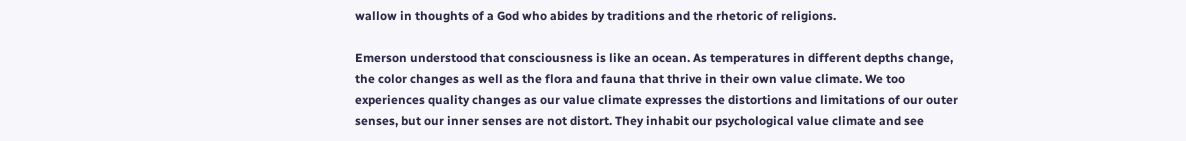wallow in thoughts of a God who abides by traditions and the rhetoric of religions.

Emerson understood that consciousness is like an ocean. As temperatures in different depths change, the color changes as well as the flora and fauna that thrive in their own value climate. We too experiences quality changes as our value climate expresses the distortions and limitations of our outer senses, but our inner senses are not distort. They inhabit our psychological value climate and see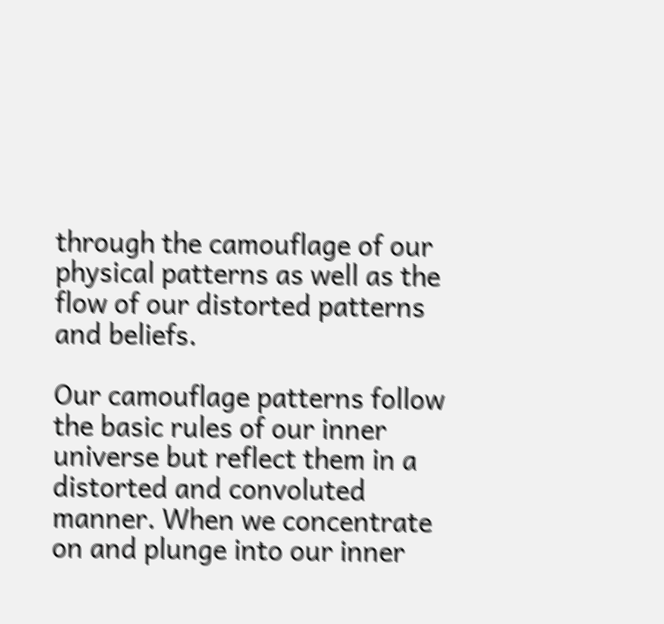through the camouflage of our physical patterns as well as the flow of our distorted patterns and beliefs.

Our camouflage patterns follow the basic rules of our inner universe but reflect them in a distorted and convoluted manner. When we concentrate on and plunge into our inner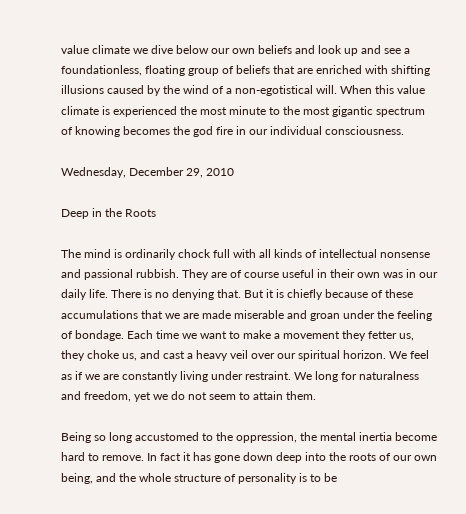value climate we dive below our own beliefs and look up and see a foundationless, floating group of beliefs that are enriched with shifting illusions caused by the wind of a non-egotistical will. When this value climate is experienced the most minute to the most gigantic spectrum of knowing becomes the god fire in our individual consciousness.

Wednesday, December 29, 2010

Deep in the Roots

The mind is ordinarily chock full with all kinds of intellectual nonsense and passional rubbish. They are of course useful in their own was in our daily life. There is no denying that. But it is chiefly because of these accumulations that we are made miserable and groan under the feeling of bondage. Each time we want to make a movement they fetter us, they choke us, and cast a heavy veil over our spiritual horizon. We feel as if we are constantly living under restraint. We long for naturalness and freedom, yet we do not seem to attain them.

Being so long accustomed to the oppression, the mental inertia become hard to remove. In fact it has gone down deep into the roots of our own being, and the whole structure of personality is to be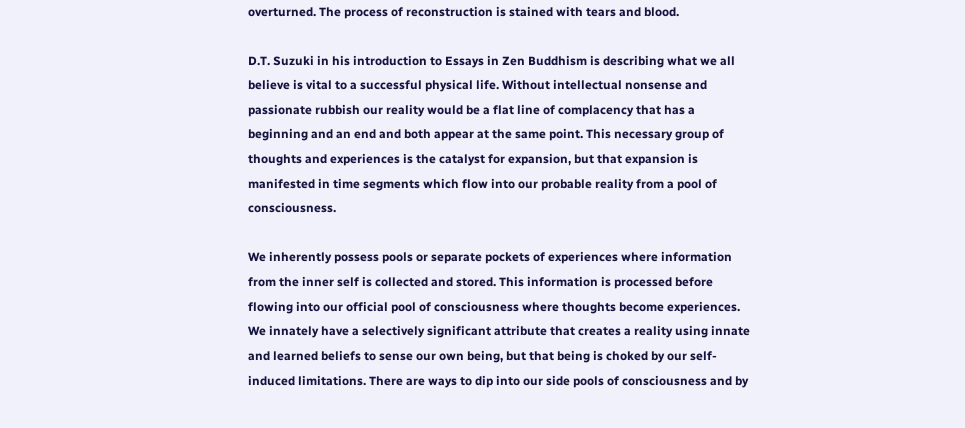overturned. The process of reconstruction is stained with tears and blood.

D.T. Suzuki in his introduction to Essays in Zen Buddhism is describing what we all believe is vital to a successful physical life. Without intellectual nonsense and passionate rubbish our reality would be a flat line of complacency that has a beginning and an end and both appear at the same point. This necessary group of thoughts and experiences is the catalyst for expansion, but that expansion is manifested in time segments which flow into our probable reality from a pool of consciousness.

We inherently possess pools or separate pockets of experiences where information from the inner self is collected and stored. This information is processed before flowing into our official pool of consciousness where thoughts become experiences. We innately have a selectively significant attribute that creates a reality using innate and learned beliefs to sense our own being, but that being is choked by our self-induced limitations. There are ways to dip into our side pools of consciousness and by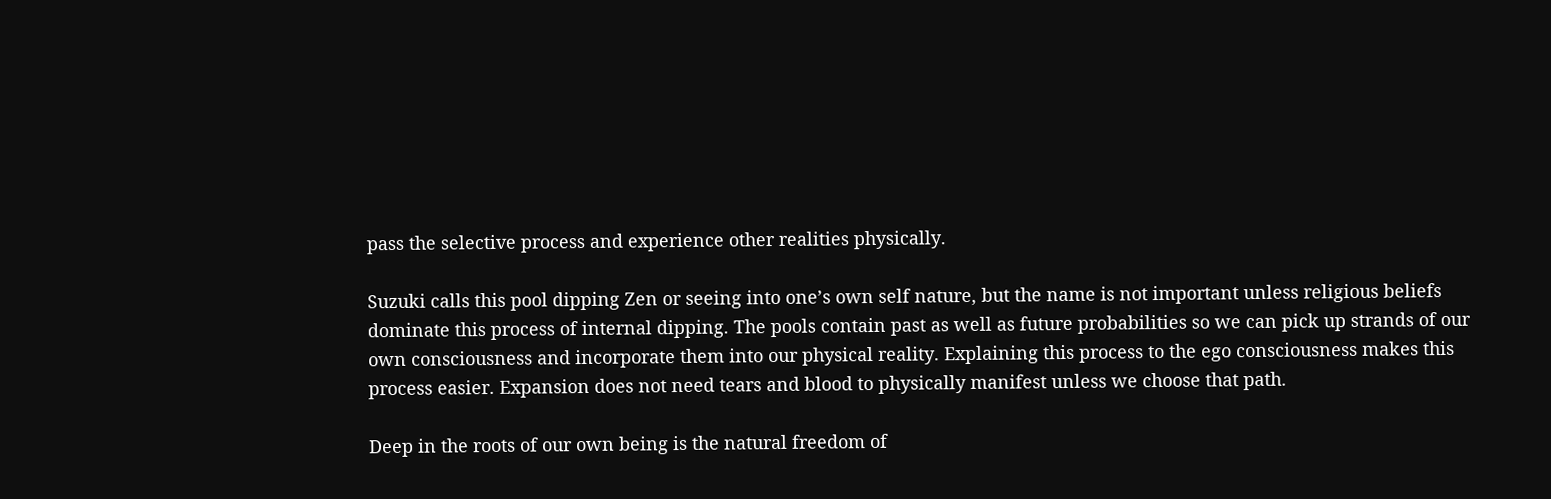pass the selective process and experience other realities physically.

Suzuki calls this pool dipping Zen or seeing into one’s own self nature, but the name is not important unless religious beliefs dominate this process of internal dipping. The pools contain past as well as future probabilities so we can pick up strands of our own consciousness and incorporate them into our physical reality. Explaining this process to the ego consciousness makes this process easier. Expansion does not need tears and blood to physically manifest unless we choose that path.

Deep in the roots of our own being is the natural freedom of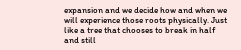expansion and we decide how and when we will experience those roots physically. Just like a tree that chooses to break in half and still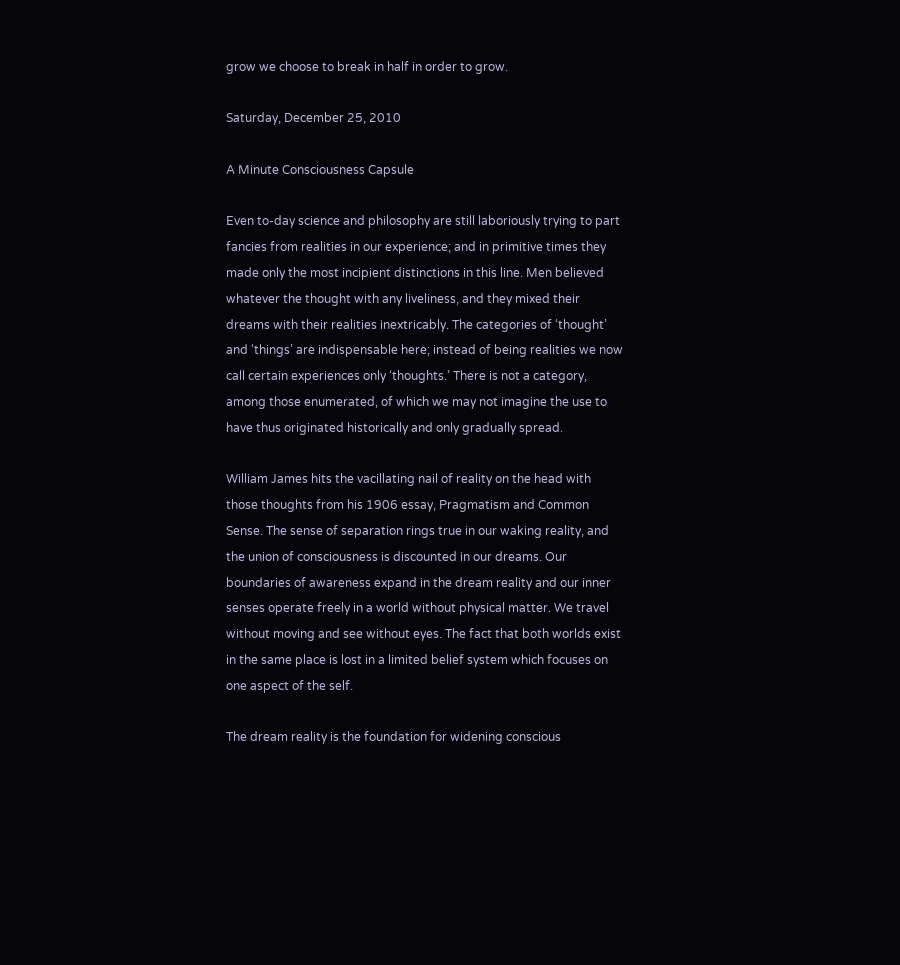grow we choose to break in half in order to grow.

Saturday, December 25, 2010

A Minute Consciousness Capsule

Even to-day science and philosophy are still laboriously trying to part fancies from realities in our experience; and in primitive times they made only the most incipient distinctions in this line. Men believed whatever the thought with any liveliness, and they mixed their dreams with their realities inextricably. The categories of ‘thought’ and ‘things’ are indispensable here; instead of being realities we now call certain experiences only ‘thoughts.’ There is not a category, among those enumerated, of which we may not imagine the use to have thus originated historically and only gradually spread.

William James hits the vacillating nail of reality on the head with those thoughts from his 1906 essay, Pragmatism and Common Sense. The sense of separation rings true in our waking reality, and the union of consciousness is discounted in our dreams. Our boundaries of awareness expand in the dream reality and our inner senses operate freely in a world without physical matter. We travel without moving and see without eyes. The fact that both worlds exist in the same place is lost in a limited belief system which focuses on one aspect of the self.

The dream reality is the foundation for widening conscious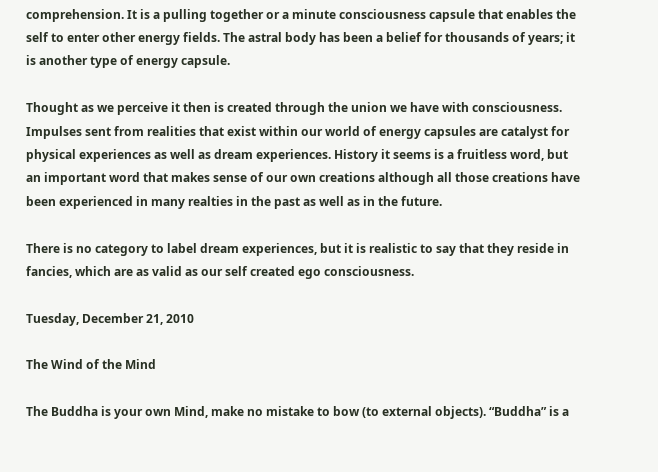comprehension. It is a pulling together or a minute consciousness capsule that enables the self to enter other energy fields. The astral body has been a belief for thousands of years; it is another type of energy capsule.

Thought as we perceive it then is created through the union we have with consciousness. Impulses sent from realities that exist within our world of energy capsules are catalyst for physical experiences as well as dream experiences. History it seems is a fruitless word, but an important word that makes sense of our own creations although all those creations have been experienced in many realties in the past as well as in the future.

There is no category to label dream experiences, but it is realistic to say that they reside in fancies, which are as valid as our self created ego consciousness.

Tuesday, December 21, 2010

The Wind of the Mind

The Buddha is your own Mind, make no mistake to bow (to external objects). “Buddha” is a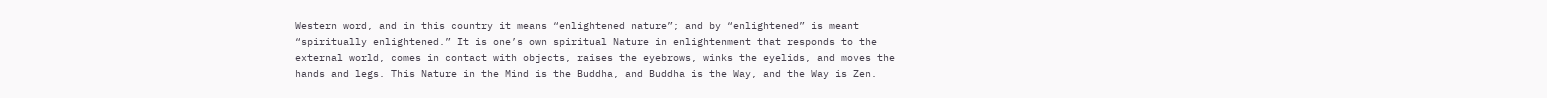Western word, and in this country it means “enlightened nature”; and by “enlightened” is meant “spiritually enlightened.” It is one’s own spiritual Nature in enlightenment that responds to the external world, comes in contact with objects, raises the eyebrows, winks the eyelids, and moves the hands and legs. This Nature in the Mind is the Buddha, and Buddha is the Way, and the Way is Zen.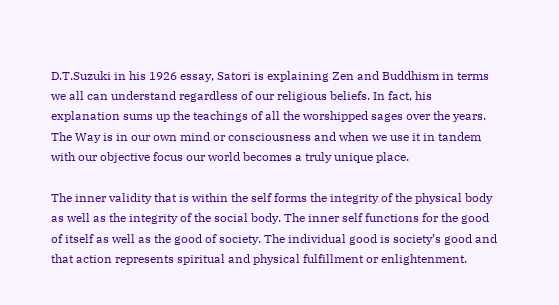D.T.Suzuki in his 1926 essay, Satori is explaining Zen and Buddhism in terms we all can understand regardless of our religious beliefs. In fact, his explanation sums up the teachings of all the worshipped sages over the years. The Way is in our own mind or consciousness and when we use it in tandem with our objective focus our world becomes a truly unique place.

The inner validity that is within the self forms the integrity of the physical body as well as the integrity of the social body. The inner self functions for the good of itself as well as the good of society. The individual good is society’s good and that action represents spiritual and physical fulfillment or enlightenment.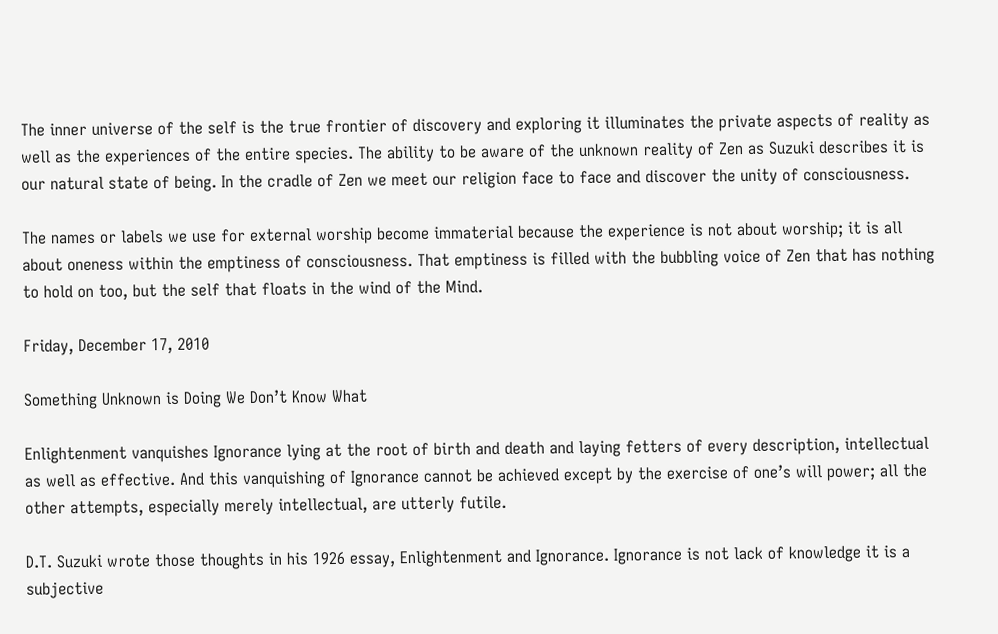The inner universe of the self is the true frontier of discovery and exploring it illuminates the private aspects of reality as well as the experiences of the entire species. The ability to be aware of the unknown reality of Zen as Suzuki describes it is our natural state of being. In the cradle of Zen we meet our religion face to face and discover the unity of consciousness.

The names or labels we use for external worship become immaterial because the experience is not about worship; it is all about oneness within the emptiness of consciousness. That emptiness is filled with the bubbling voice of Zen that has nothing to hold on too, but the self that floats in the wind of the Mind.

Friday, December 17, 2010

Something Unknown is Doing We Don’t Know What

Enlightenment vanquishes Ignorance lying at the root of birth and death and laying fetters of every description, intellectual as well as effective. And this vanquishing of Ignorance cannot be achieved except by the exercise of one’s will power; all the other attempts, especially merely intellectual, are utterly futile.

D.T. Suzuki wrote those thoughts in his 1926 essay, Enlightenment and Ignorance. Ignorance is not lack of knowledge it is a subjective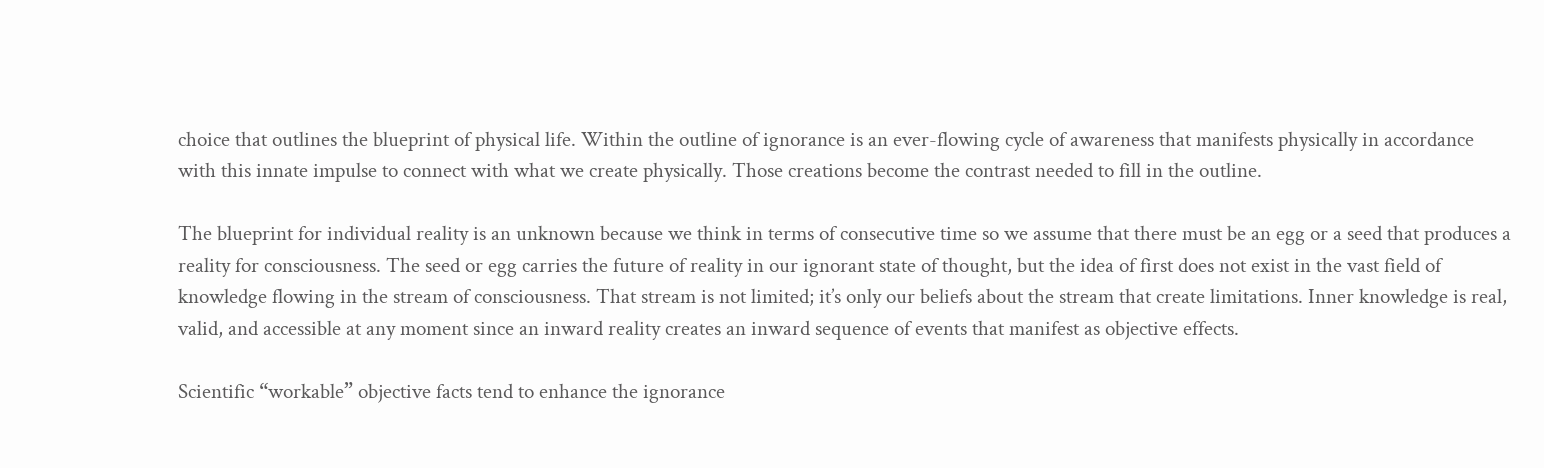choice that outlines the blueprint of physical life. Within the outline of ignorance is an ever-flowing cycle of awareness that manifests physically in accordance with this innate impulse to connect with what we create physically. Those creations become the contrast needed to fill in the outline.

The blueprint for individual reality is an unknown because we think in terms of consecutive time so we assume that there must be an egg or a seed that produces a reality for consciousness. The seed or egg carries the future of reality in our ignorant state of thought, but the idea of first does not exist in the vast field of knowledge flowing in the stream of consciousness. That stream is not limited; it’s only our beliefs about the stream that create limitations. Inner knowledge is real, valid, and accessible at any moment since an inward reality creates an inward sequence of events that manifest as objective effects.

Scientific “workable” objective facts tend to enhance the ignorance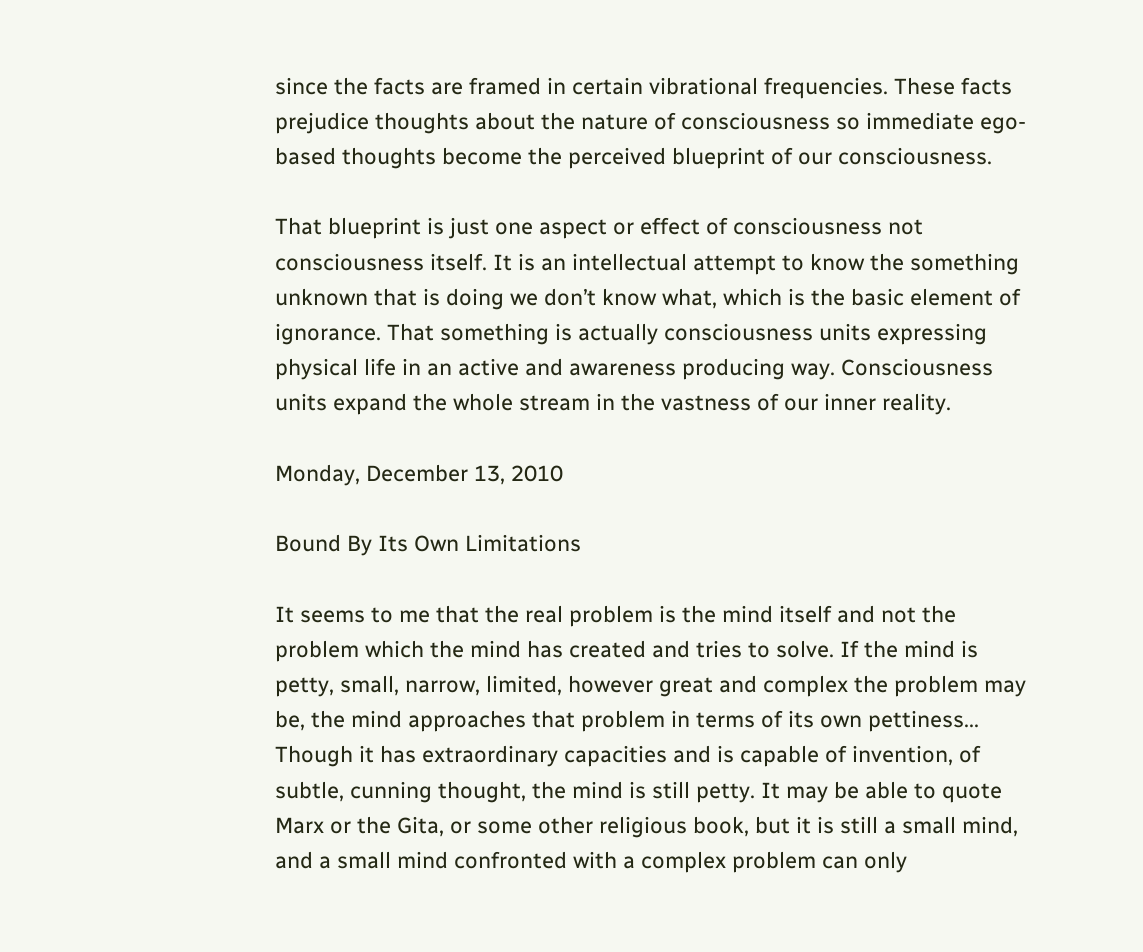since the facts are framed in certain vibrational frequencies. These facts prejudice thoughts about the nature of consciousness so immediate ego-based thoughts become the perceived blueprint of our consciousness.

That blueprint is just one aspect or effect of consciousness not consciousness itself. It is an intellectual attempt to know the something unknown that is doing we don’t know what, which is the basic element of ignorance. That something is actually consciousness units expressing physical life in an active and awareness producing way. Consciousness units expand the whole stream in the vastness of our inner reality.

Monday, December 13, 2010

Bound By Its Own Limitations

It seems to me that the real problem is the mind itself and not the problem which the mind has created and tries to solve. If the mind is petty, small, narrow, limited, however great and complex the problem may be, the mind approaches that problem in terms of its own pettiness... Though it has extraordinary capacities and is capable of invention, of subtle, cunning thought, the mind is still petty. It may be able to quote Marx or the Gita, or some other religious book, but it is still a small mind, and a small mind confronted with a complex problem can only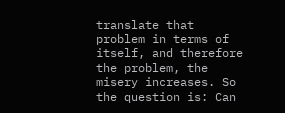translate that problem in terms of itself, and therefore the problem, the misery increases. So the question is: Can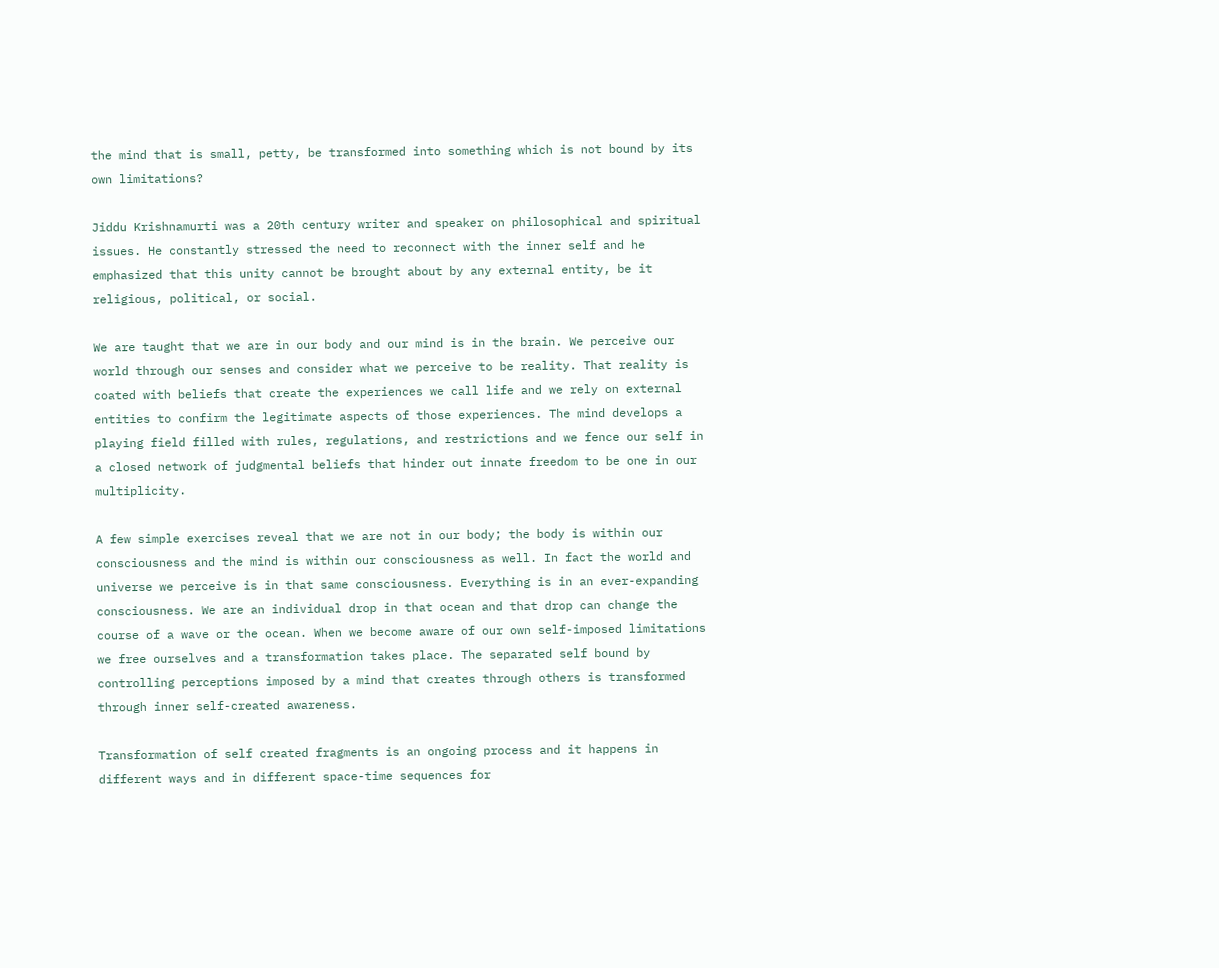the mind that is small, petty, be transformed into something which is not bound by its own limitations?

Jiddu Krishnamurti was a 20th century writer and speaker on philosophical and spiritual issues. He constantly stressed the need to reconnect with the inner self and he emphasized that this unity cannot be brought about by any external entity, be it religious, political, or social.

We are taught that we are in our body and our mind is in the brain. We perceive our world through our senses and consider what we perceive to be reality. That reality is coated with beliefs that create the experiences we call life and we rely on external entities to confirm the legitimate aspects of those experiences. The mind develops a playing field filled with rules, regulations, and restrictions and we fence our self in a closed network of judgmental beliefs that hinder out innate freedom to be one in our multiplicity.

A few simple exercises reveal that we are not in our body; the body is within our consciousness and the mind is within our consciousness as well. In fact the world and universe we perceive is in that same consciousness. Everything is in an ever-expanding consciousness. We are an individual drop in that ocean and that drop can change the course of a wave or the ocean. When we become aware of our own self-imposed limitations we free ourselves and a transformation takes place. The separated self bound by controlling perceptions imposed by a mind that creates through others is transformed through inner self-created awareness.

Transformation of self created fragments is an ongoing process and it happens in different ways and in different space-time sequences for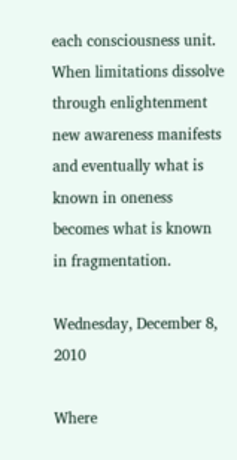each consciousness unit. When limitations dissolve through enlightenment new awareness manifests and eventually what is known in oneness becomes what is known in fragmentation.

Wednesday, December 8, 2010

Where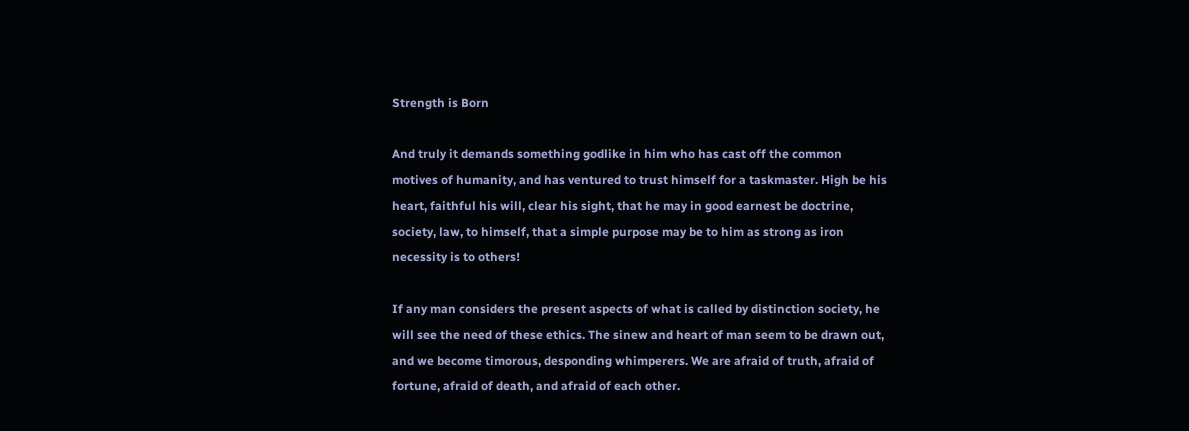Strength is Born

And truly it demands something godlike in him who has cast off the common motives of humanity, and has ventured to trust himself for a taskmaster. High be his heart, faithful his will, clear his sight, that he may in good earnest be doctrine, society, law, to himself, that a simple purpose may be to him as strong as iron necessity is to others!

If any man considers the present aspects of what is called by distinction society, he will see the need of these ethics. The sinew and heart of man seem to be drawn out, and we become timorous, desponding whimperers. We are afraid of truth, afraid of fortune, afraid of death, and afraid of each other.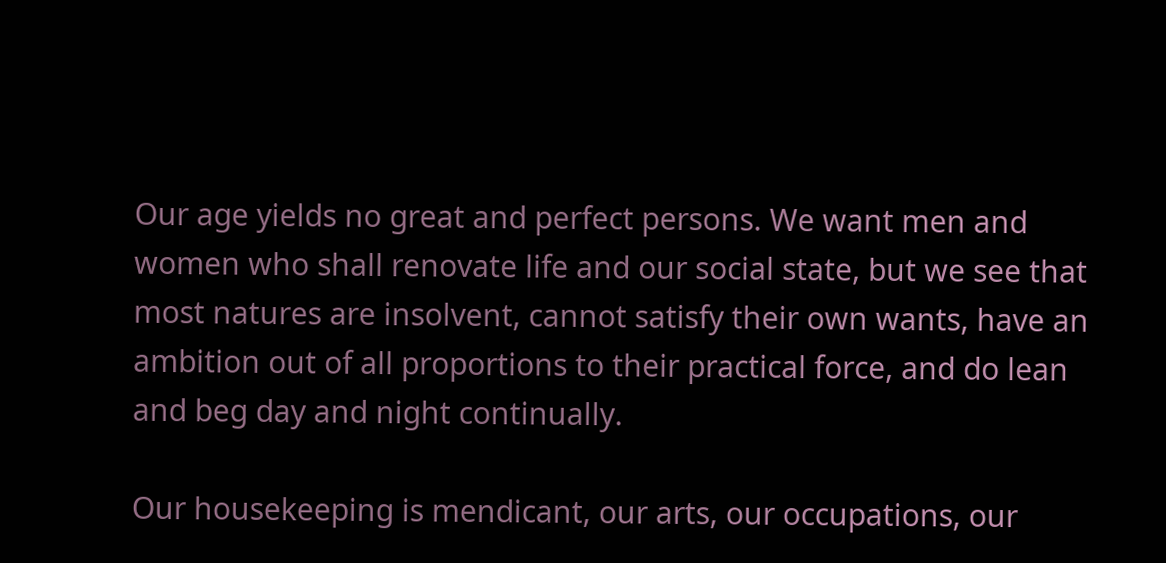Our age yields no great and perfect persons. We want men and women who shall renovate life and our social state, but we see that most natures are insolvent, cannot satisfy their own wants, have an ambition out of all proportions to their practical force, and do lean and beg day and night continually.

Our housekeeping is mendicant, our arts, our occupations, our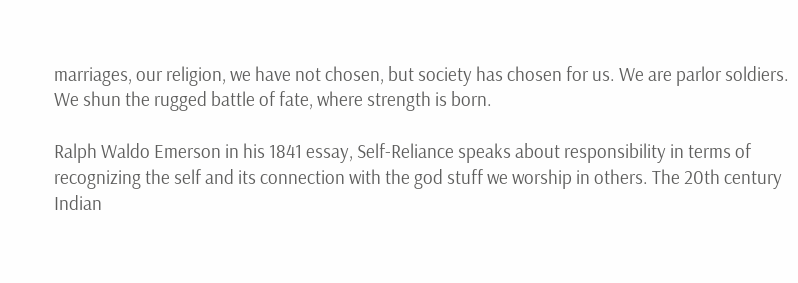marriages, our religion, we have not chosen, but society has chosen for us. We are parlor soldiers. We shun the rugged battle of fate, where strength is born.

Ralph Waldo Emerson in his 1841 essay, Self-Reliance speaks about responsibility in terms of recognizing the self and its connection with the god stuff we worship in others. The 20th century Indian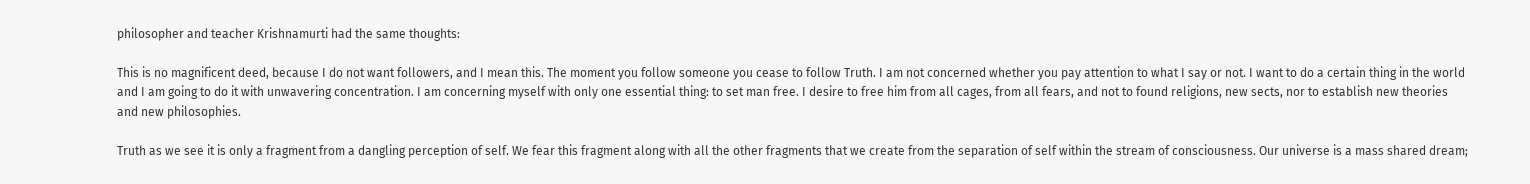philosopher and teacher Krishnamurti had the same thoughts:

This is no magnificent deed, because I do not want followers, and I mean this. The moment you follow someone you cease to follow Truth. I am not concerned whether you pay attention to what I say or not. I want to do a certain thing in the world and I am going to do it with unwavering concentration. I am concerning myself with only one essential thing: to set man free. I desire to free him from all cages, from all fears, and not to found religions, new sects, nor to establish new theories and new philosophies.

Truth as we see it is only a fragment from a dangling perception of self. We fear this fragment along with all the other fragments that we create from the separation of self within the stream of consciousness. Our universe is a mass shared dream;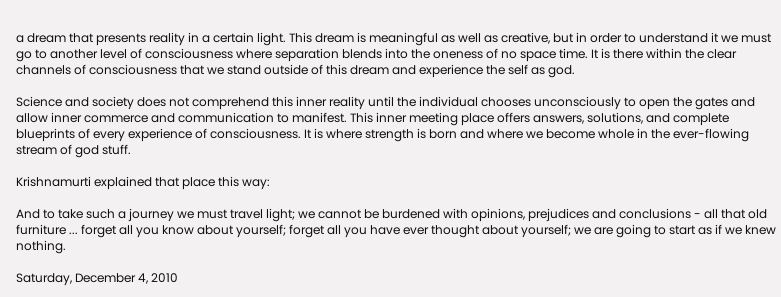a dream that presents reality in a certain light. This dream is meaningful as well as creative, but in order to understand it we must go to another level of consciousness where separation blends into the oneness of no space time. It is there within the clear channels of consciousness that we stand outside of this dream and experience the self as god.

Science and society does not comprehend this inner reality until the individual chooses unconsciously to open the gates and allow inner commerce and communication to manifest. This inner meeting place offers answers, solutions, and complete blueprints of every experience of consciousness. It is where strength is born and where we become whole in the ever-flowing stream of god stuff.

Krishnamurti explained that place this way:

And to take such a journey we must travel light; we cannot be burdened with opinions, prejudices and conclusions - all that old furniture ... forget all you know about yourself; forget all you have ever thought about yourself; we are going to start as if we knew nothing.

Saturday, December 4, 2010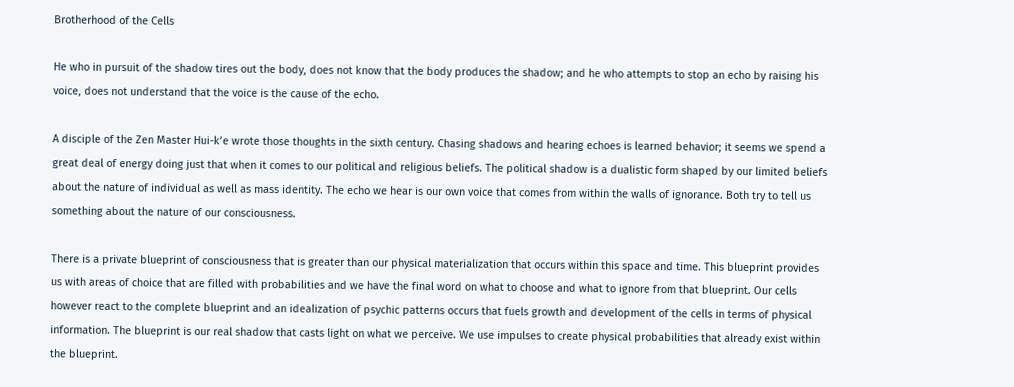Brotherhood of the Cells

He who in pursuit of the shadow tires out the body, does not know that the body produces the shadow; and he who attempts to stop an echo by raising his voice, does not understand that the voice is the cause of the echo.

A disciple of the Zen Master Hui-k’e wrote those thoughts in the sixth century. Chasing shadows and hearing echoes is learned behavior; it seems we spend a great deal of energy doing just that when it comes to our political and religious beliefs. The political shadow is a dualistic form shaped by our limited beliefs about the nature of individual as well as mass identity. The echo we hear is our own voice that comes from within the walls of ignorance. Both try to tell us something about the nature of our consciousness.

There is a private blueprint of consciousness that is greater than our physical materialization that occurs within this space and time. This blueprint provides us with areas of choice that are filled with probabilities and we have the final word on what to choose and what to ignore from that blueprint. Our cells however react to the complete blueprint and an idealization of psychic patterns occurs that fuels growth and development of the cells in terms of physical information. The blueprint is our real shadow that casts light on what we perceive. We use impulses to create physical probabilities that already exist within the blueprint.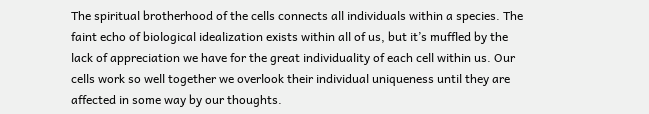The spiritual brotherhood of the cells connects all individuals within a species. The faint echo of biological idealization exists within all of us, but it’s muffled by the lack of appreciation we have for the great individuality of each cell within us. Our cells work so well together we overlook their individual uniqueness until they are affected in some way by our thoughts.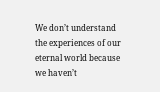We don’t understand the experiences of our eternal world because we haven’t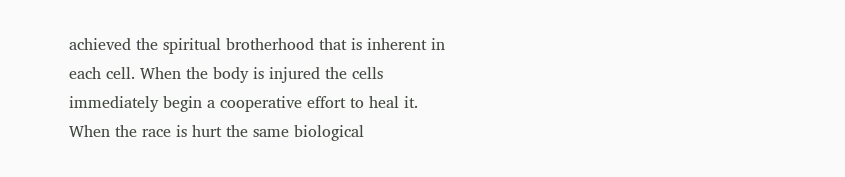achieved the spiritual brotherhood that is inherent in each cell. When the body is injured the cells immediately begin a cooperative effort to heal it. When the race is hurt the same biological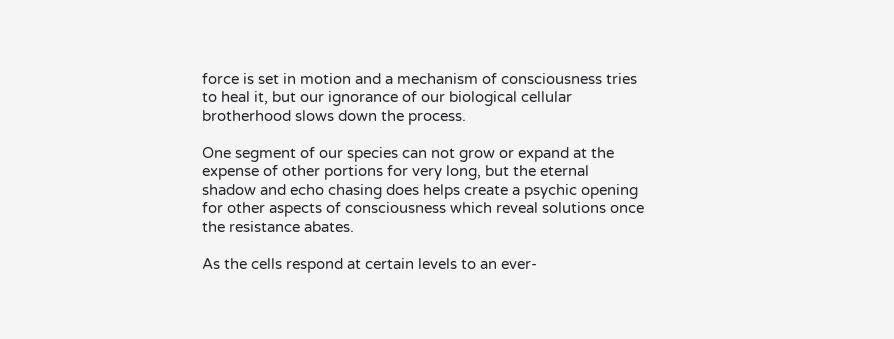force is set in motion and a mechanism of consciousness tries to heal it, but our ignorance of our biological cellular brotherhood slows down the process.

One segment of our species can not grow or expand at the expense of other portions for very long, but the eternal shadow and echo chasing does helps create a psychic opening for other aspects of consciousness which reveal solutions once the resistance abates.

As the cells respond at certain levels to an ever-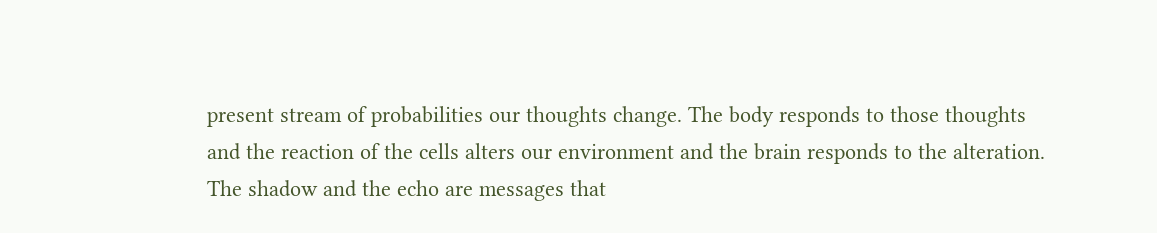present stream of probabilities our thoughts change. The body responds to those thoughts and the reaction of the cells alters our environment and the brain responds to the alteration. The shadow and the echo are messages that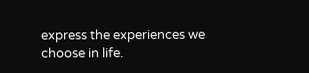express the experiences we choose in life.